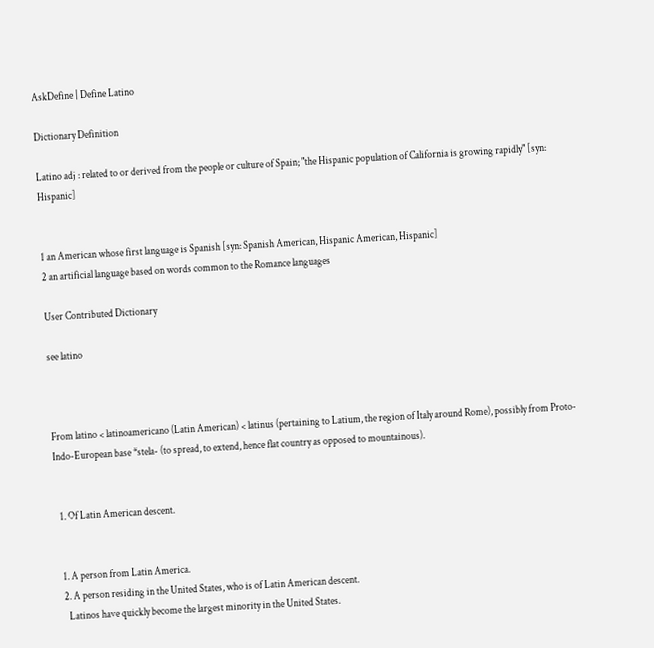AskDefine | Define Latino

Dictionary Definition

Latino adj : related to or derived from the people or culture of Spain; "the Hispanic population of California is growing rapidly" [syn: Hispanic]


1 an American whose first language is Spanish [syn: Spanish American, Hispanic American, Hispanic]
2 an artificial language based on words common to the Romance languages

User Contributed Dictionary

see latino



From latino < latinoamericano (Latin American) < latinus (pertaining to Latium, the region of Italy around Rome), possibly from Proto-Indo-European base *stela- (to spread, to extend, hence flat country as opposed to mountainous).


  1. Of Latin American descent.


  1. A person from Latin America.
  2. A person residing in the United States, who is of Latin American descent.
    Latinos have quickly become the largest minority in the United States.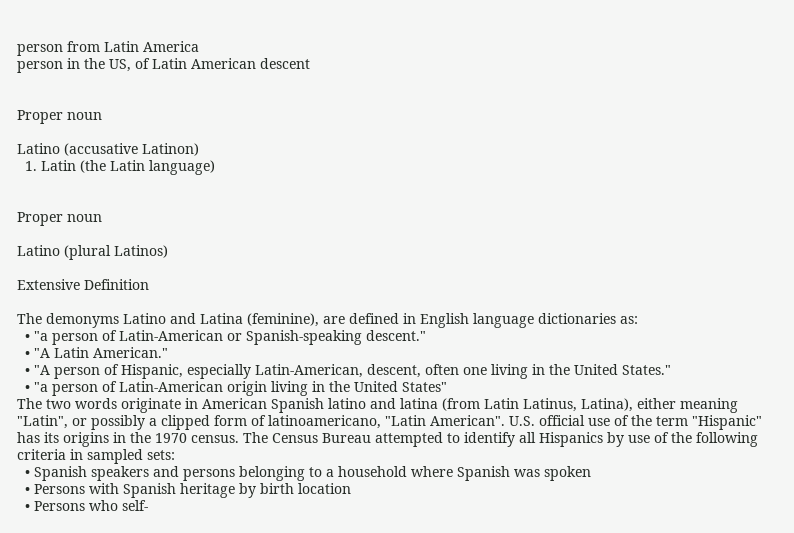person from Latin America
person in the US, of Latin American descent


Proper noun

Latino (accusative Latinon)
  1. Latin (the Latin language)


Proper noun

Latino (plural Latinos)

Extensive Definition

The demonyms Latino and Latina (feminine), are defined in English language dictionaries as:
  • "a person of Latin-American or Spanish-speaking descent."
  • "A Latin American."
  • "A person of Hispanic, especially Latin-American, descent, often one living in the United States."
  • "a person of Latin-American origin living in the United States"
The two words originate in American Spanish latino and latina (from Latin Latinus, Latina), either meaning "Latin", or possibly a clipped form of latinoamericano, "Latin American". U.S. official use of the term "Hispanic" has its origins in the 1970 census. The Census Bureau attempted to identify all Hispanics by use of the following criteria in sampled sets:
  • Spanish speakers and persons belonging to a household where Spanish was spoken
  • Persons with Spanish heritage by birth location
  • Persons who self-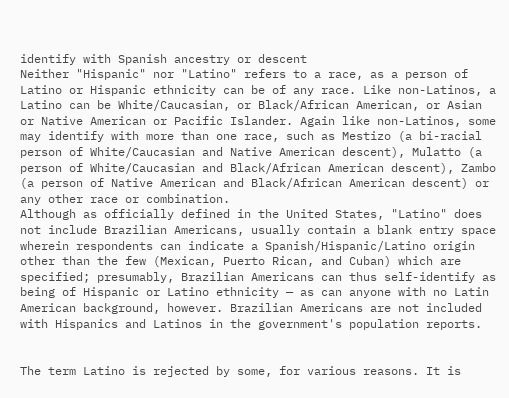identify with Spanish ancestry or descent
Neither "Hispanic" nor "Latino" refers to a race, as a person of Latino or Hispanic ethnicity can be of any race. Like non-Latinos, a Latino can be White/Caucasian, or Black/African American, or Asian or Native American or Pacific Islander. Again like non-Latinos, some may identify with more than one race, such as Mestizo (a bi-racial person of White/Caucasian and Native American descent), Mulatto (a person of White/Caucasian and Black/African American descent), Zambo (a person of Native American and Black/African American descent) or any other race or combination.
Although as officially defined in the United States, "Latino" does not include Brazilian Americans, usually contain a blank entry space wherein respondents can indicate a Spanish/Hispanic/Latino origin other than the few (Mexican, Puerto Rican, and Cuban) which are specified; presumably, Brazilian Americans can thus self-identify as being of Hispanic or Latino ethnicity — as can anyone with no Latin American background, however. Brazilian Americans are not included with Hispanics and Latinos in the government's population reports.


The term Latino is rejected by some, for various reasons. It is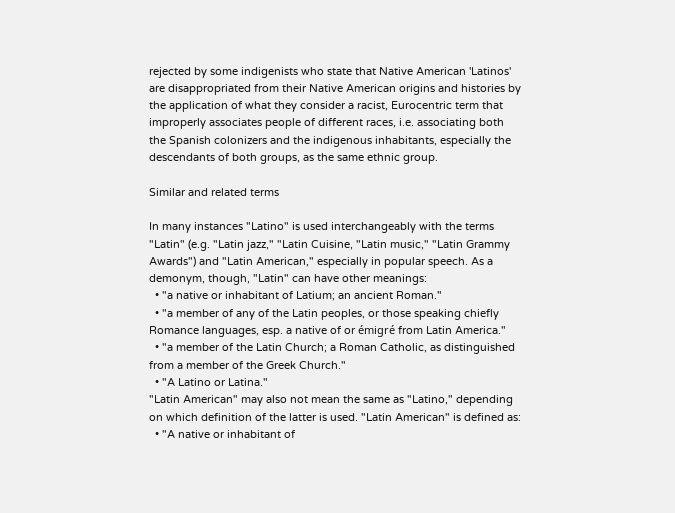rejected by some indigenists who state that Native American 'Latinos' are disappropriated from their Native American origins and histories by the application of what they consider a racist, Eurocentric term that improperly associates people of different races, i.e. associating both the Spanish colonizers and the indigenous inhabitants, especially the descendants of both groups, as the same ethnic group.

Similar and related terms

In many instances "Latino" is used interchangeably with the terms "Latin" (e.g. "Latin jazz," "Latin Cuisine, "Latin music," "Latin Grammy Awards") and "Latin American," especially in popular speech. As a demonym, though, "Latin" can have other meanings:
  • "a native or inhabitant of Latium; an ancient Roman."
  • "a member of any of the Latin peoples, or those speaking chiefly Romance languages, esp. a native of or émigré from Latin America."
  • "a member of the Latin Church; a Roman Catholic, as distinguished from a member of the Greek Church."
  • "A Latino or Latina."
"Latin American" may also not mean the same as "Latino," depending on which definition of the latter is used. "Latin American" is defined as:
  • "A native or inhabitant of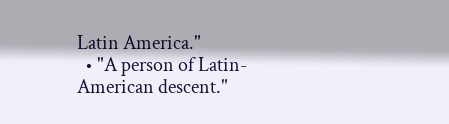Latin America."
  • "A person of Latin-American descent."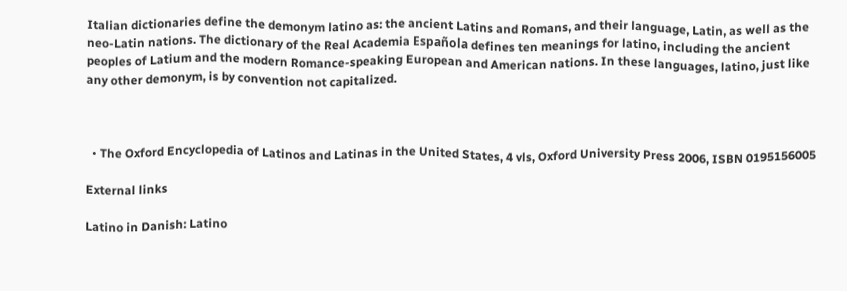Italian dictionaries define the demonym latino as: the ancient Latins and Romans, and their language, Latin, as well as the neo-Latin nations. The dictionary of the Real Academia Española defines ten meanings for latino, including the ancient peoples of Latium and the modern Romance-speaking European and American nations. In these languages, latino, just like any other demonym, is by convention not capitalized.



  • The Oxford Encyclopedia of Latinos and Latinas in the United States, 4 vls, Oxford University Press 2006, ISBN 0195156005

External links

Latino in Danish: Latino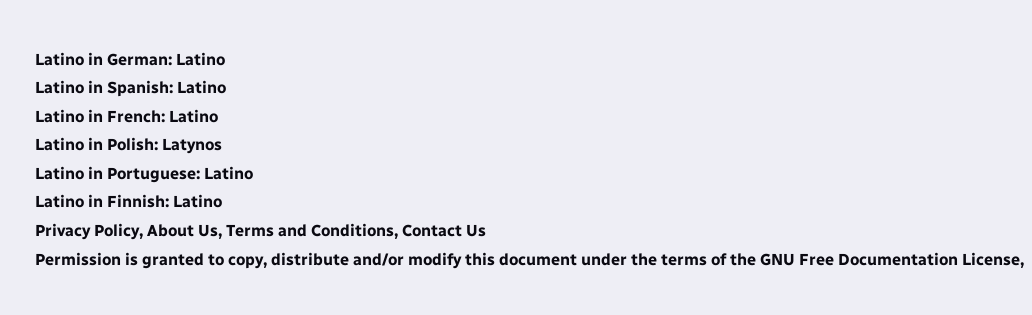Latino in German: Latino
Latino in Spanish: Latino
Latino in French: Latino
Latino in Polish: Latynos
Latino in Portuguese: Latino
Latino in Finnish: Latino
Privacy Policy, About Us, Terms and Conditions, Contact Us
Permission is granted to copy, distribute and/or modify this document under the terms of the GNU Free Documentation License,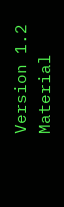Version 1.2
Material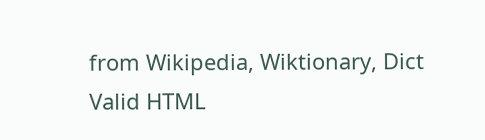from Wikipedia, Wiktionary, Dict
Valid HTML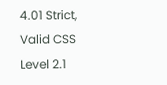4.01 Strict, Valid CSS Level 2.1